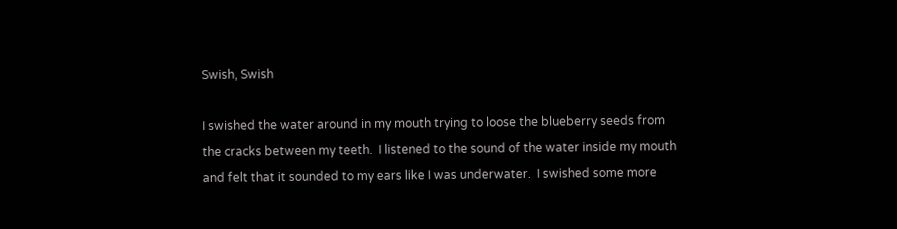Swish, Swish

I swished the water around in my mouth trying to loose the blueberry seeds from the cracks between my teeth.  I listened to the sound of the water inside my mouth and felt that it sounded to my ears like I was underwater.  I swished some more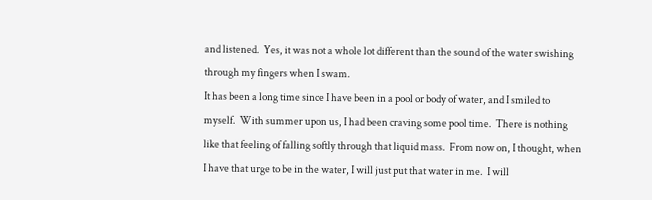and listened.  Yes, it was not a whole lot different than the sound of the water swishing through my fingers when I swam.
It has been a long time since I have been in a pool or body of water, and I smiled to myself.  With summer upon us, I had been craving some pool time.  There is nothing like that feeling of falling softly through that liquid mass.  From now on, I thought, when I have that urge to be in the water, I will just put that water in me.  I will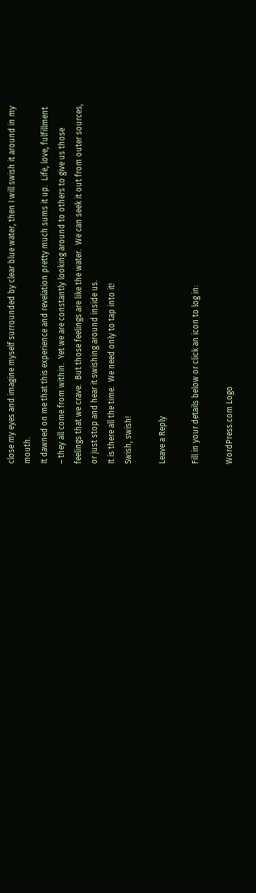close my eyes and imagine myself surrounded by clear blue water, then I will swish it around in my mouth.
It dawned on me that this experience and revelation pretty much sums it up.  Life, love, fulfillment – they all come from within.  Yet we are constantly looking around to others to give us those feelings that we crave.  But those feelings are like the water.  We can seek it out from outer sources, or just stop and hear it swishing around inside us.
It is there all the time.  We need only to tap into it!
Swish, swish!

Leave a Reply

Fill in your details below or click an icon to log in:

WordPress.com Logo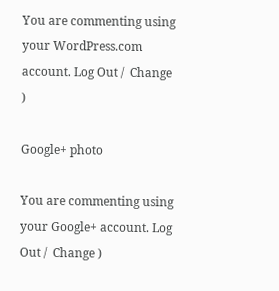You are commenting using your WordPress.com account. Log Out /  Change )

Google+ photo

You are commenting using your Google+ account. Log Out /  Change )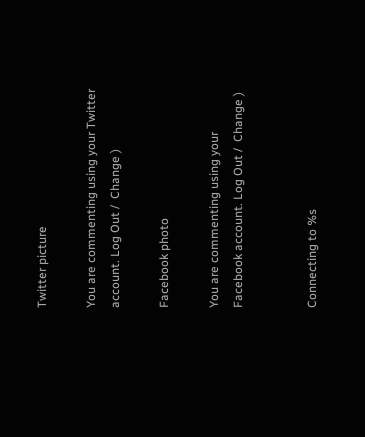Twitter picture

You are commenting using your Twitter account. Log Out /  Change )

Facebook photo

You are commenting using your Facebook account. Log Out /  Change )


Connecting to %s